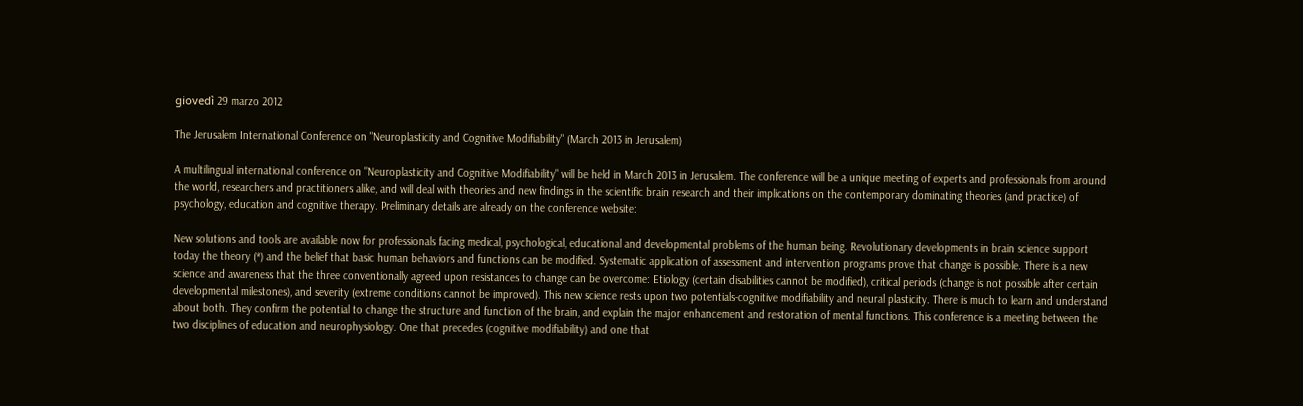giovedì 29 marzo 2012

The Jerusalem International Conference on "Neuroplasticity and Cognitive Modifiability" (March 2013 in Jerusalem)

A multilingual international conference on "Neuroplasticity and Cognitive Modifiability" will be held in March 2013 in Jerusalem. The conference will be a unique meeting of experts and professionals from around the world, researchers and practitioners alike, and will deal with theories and new findings in the scientific brain research and their implications on the contemporary dominating theories (and practice) of psychology, education and cognitive therapy. Preliminary details are already on the conference website:

New solutions and tools are available now for professionals facing medical, psychological, educational and developmental problems of the human being. Revolutionary developments in brain science support today the theory (*) and the belief that basic human behaviors and functions can be modified. Systematic application of assessment and intervention programs prove that change is possible. There is a new science and awareness that the three conventionally agreed upon resistances to change can be overcome: Etiology (certain disabilities cannot be modified), critical periods (change is not possible after certain developmental milestones), and severity (extreme conditions cannot be improved). This new science rests upon two potentials-cognitive modifiability and neural plasticity. There is much to learn and understand about both. They confirm the potential to change the structure and function of the brain, and explain the major enhancement and restoration of mental functions. This conference is a meeting between the two disciplines of education and neurophysiology. One that precedes (cognitive modifiability) and one that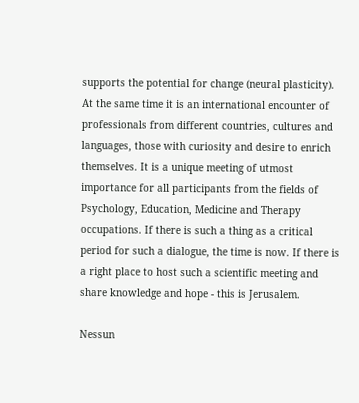supports the potential for change (neural plasticity). At the same time it is an international encounter of professionals from different countries, cultures and languages, those with curiosity and desire to enrich themselves. It is a unique meeting of utmost importance for all participants from the fields of Psychology, Education, Medicine and Therapy occupations. If there is such a thing as a critical period for such a dialogue, the time is now. If there is a right place to host such a scientific meeting and share knowledge and hope - this is Jerusalem.

Nessun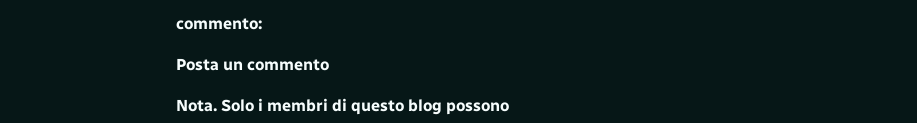commento:

Posta un commento

Nota. Solo i membri di questo blog possono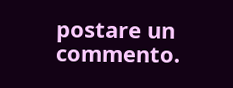postare un commento.